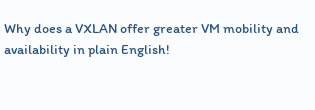Why does a VXLAN offer greater VM mobility and availability in plain English!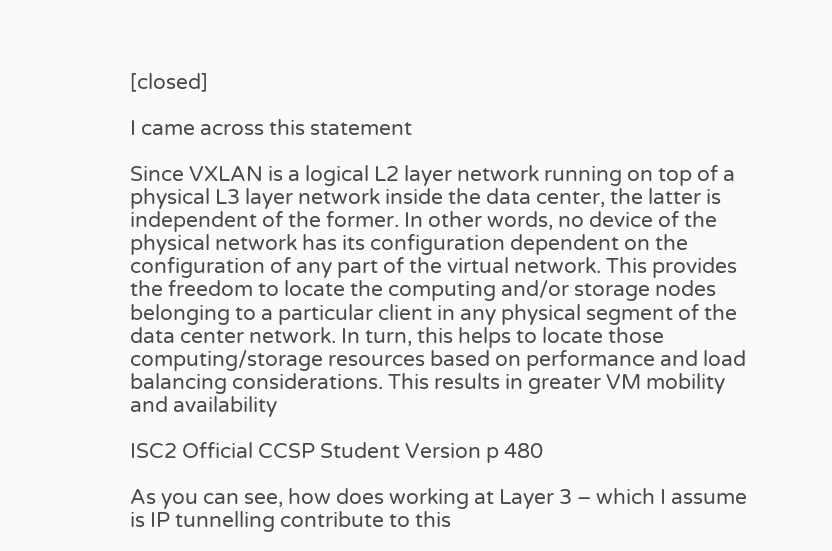[closed]

I came across this statement

Since VXLAN is a logical L2 layer network running on top of a physical L3 layer network inside the data center, the latter is independent of the former. In other words, no device of the physical network has its configuration dependent on the configuration of any part of the virtual network. This provides the freedom to locate the computing and/or storage nodes belonging to a particular client in any physical segment of the data center network. In turn, this helps to locate those computing/storage resources based on performance and load balancing considerations. This results in greater VM mobility and availability

ISC2 Official CCSP Student Version p 480

As you can see, how does working at Layer 3 – which I assume is IP tunnelling contribute to this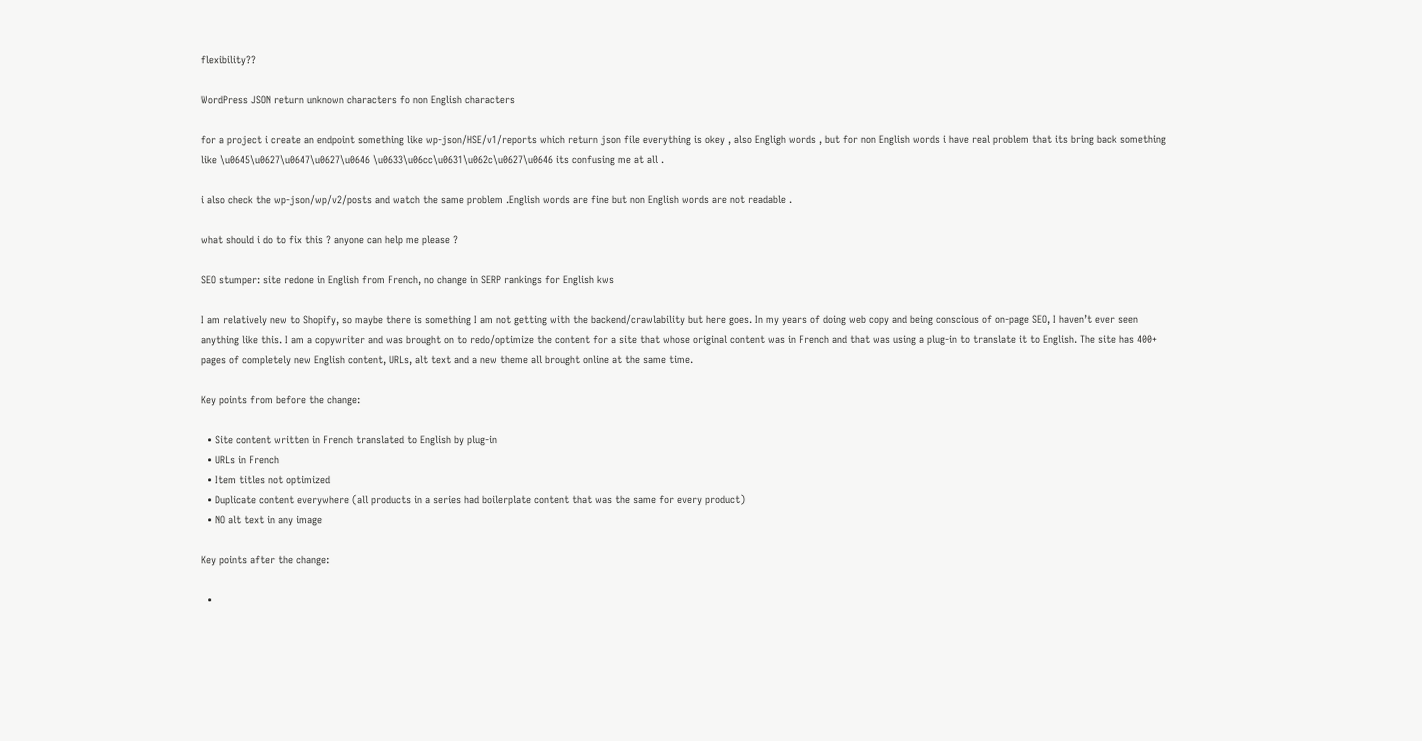flexibility??

WordPress JSON return unknown characters fo non English characters

for a project i create an endpoint something like wp-json/HSE/v1/reports which return json file everything is okey , also Engligh words , but for non English words i have real problem that its bring back something like \u0645\u0627\u0647\u0627\u0646 \u0633\u06cc\u0631\u062c\u0627\u0646 its confusing me at all .

i also check the wp-json/wp/v2/posts and watch the same problem .English words are fine but non English words are not readable .

what should i do to fix this ? anyone can help me please ?

SEO stumper: site redone in English from French, no change in SERP rankings for English kws

I am relatively new to Shopify, so maybe there is something I am not getting with the backend/crawlability but here goes. In my years of doing web copy and being conscious of on-page SEO, I haven’t ever seen anything like this. I am a copywriter and was brought on to redo/optimize the content for a site that whose original content was in French and that was using a plug-in to translate it to English. The site has 400+ pages of completely new English content, URLs, alt text and a new theme all brought online at the same time.

Key points from before the change:

  • Site content written in French translated to English by plug-in
  • URLs in French
  • Item titles not optimized
  • Duplicate content everywhere (all products in a series had boilerplate content that was the same for every product)
  • NO alt text in any image

Key points after the change:

  •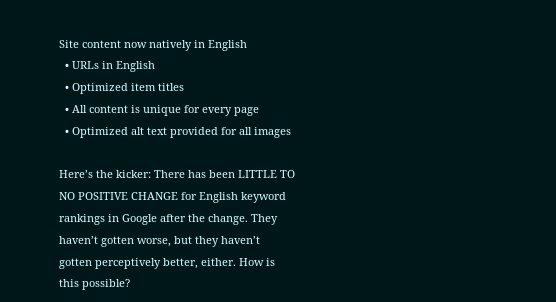Site content now natively in English
  • URLs in English
  • Optimized item titles
  • All content is unique for every page
  • Optimized alt text provided for all images

Here’s the kicker: There has been LITTLE TO NO POSITIVE CHANGE for English keyword rankings in Google after the change. They haven’t gotten worse, but they haven’t gotten perceptively better, either. How is this possible?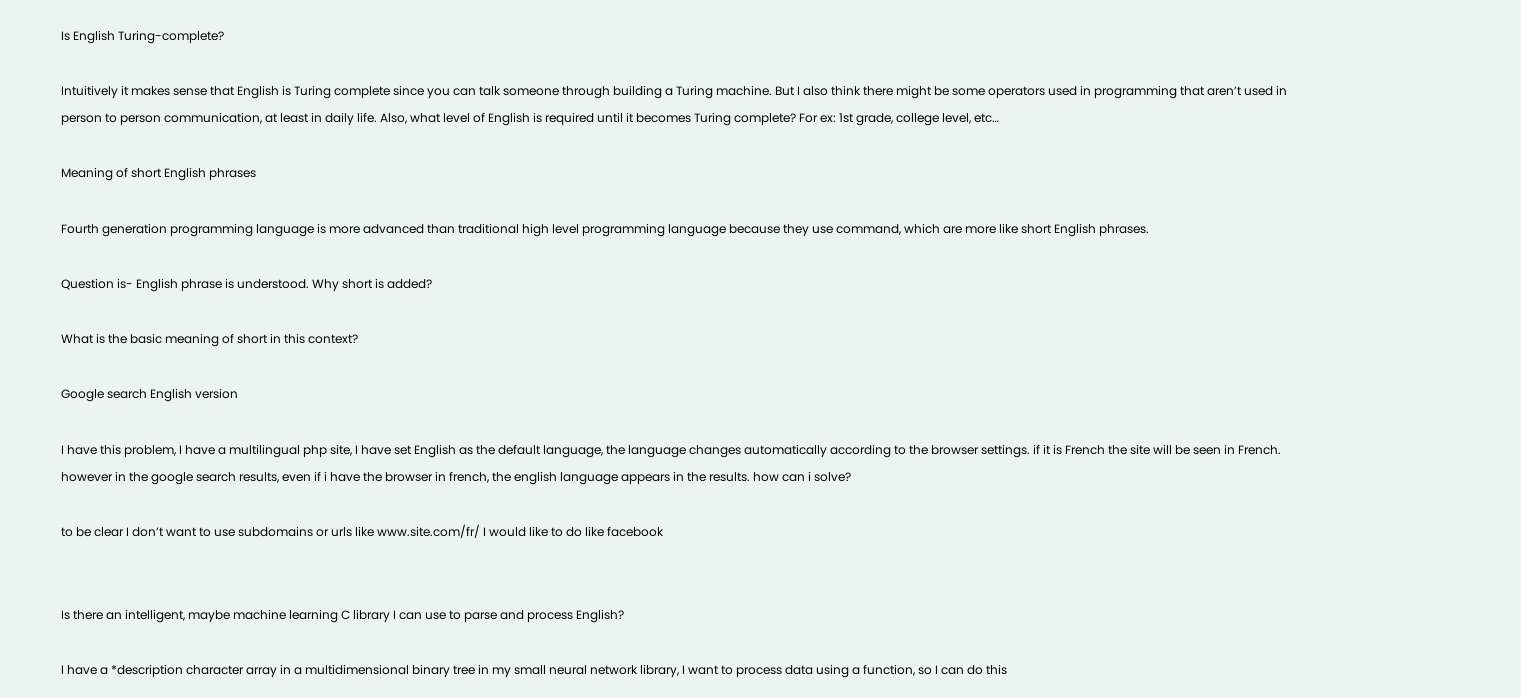Is English Turing-complete?

Intuitively it makes sense that English is Turing complete since you can talk someone through building a Turing machine. But I also think there might be some operators used in programming that aren’t used in person to person communication, at least in daily life. Also, what level of English is required until it becomes Turing complete? For ex: 1st grade, college level, etc…

Meaning of short English phrases

Fourth generation programming language is more advanced than traditional high level programming language because they use command, which are more like short English phrases.

Question is- English phrase is understood. Why short is added?

What is the basic meaning of short in this context?

Google search English version

I have this problem, I have a multilingual php site, I have set English as the default language, the language changes automatically according to the browser settings. if it is French the site will be seen in French. however in the google search results, even if i have the browser in french, the english language appears in the results. how can i solve?

to be clear I don’t want to use subdomains or urls like www.site.com/fr/ I would like to do like facebook


Is there an intelligent, maybe machine learning C library I can use to parse and process English?

I have a *description character array in a multidimensional binary tree in my small neural network library, I want to process data using a function, so I can do this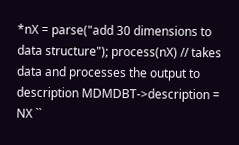*nX = parse("add 30 dimensions to data structure"); process(nX) // takes data and processes the output to description MDMDBT->description = NX ``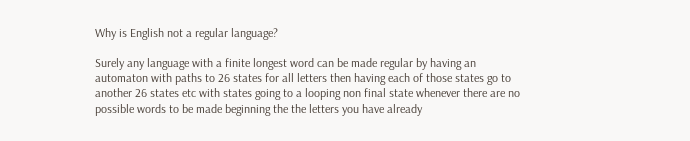Why is English not a regular language?

Surely any language with a finite longest word can be made regular by having an automaton with paths to 26 states for all letters then having each of those states go to another 26 states etc with states going to a looping non final state whenever there are no possible words to be made beginning the the letters you have already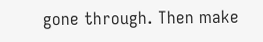gone through. Then make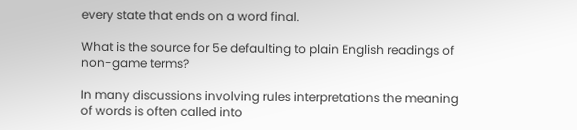every state that ends on a word final.

What is the source for 5e defaulting to plain English readings of non-game terms?

In many discussions involving rules interpretations the meaning of words is often called into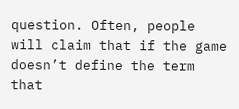question. Often, people will claim that if the game doesn’t define the term that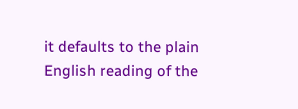it defaults to the plain English reading of the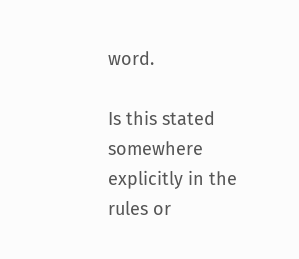word.

Is this stated somewhere explicitly in the rules or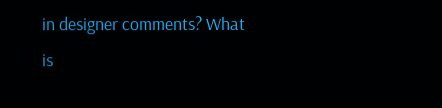in designer comments? What is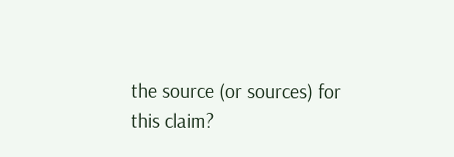the source (or sources) for this claim?